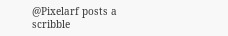@Pixelarf posts a
scribble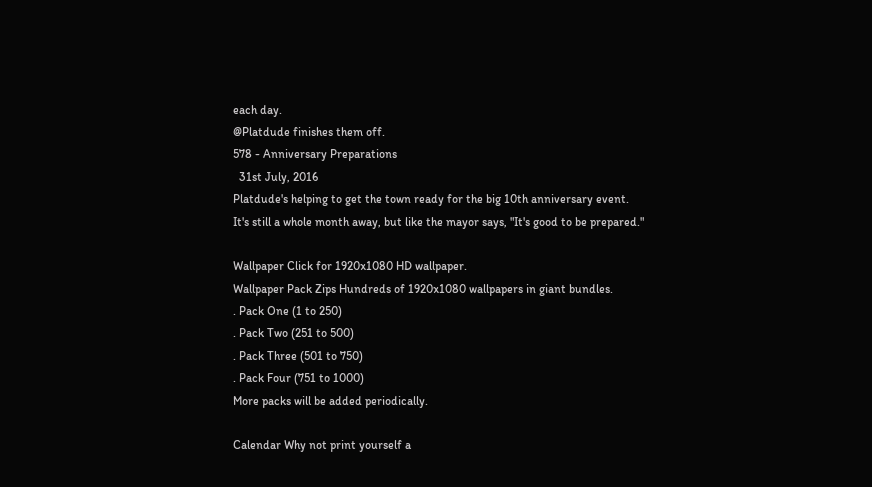each day.
@Platdude finishes them off.
578 - Anniversary Preparations
  31st July, 2016
Platdude's helping to get the town ready for the big 10th anniversary event.
It's still a whole month away, but like the mayor says, "It's good to be prepared."

Wallpaper Click for 1920x1080 HD wallpaper.
Wallpaper Pack Zips Hundreds of 1920x1080 wallpapers in giant bundles.
. Pack One (1 to 250)
. Pack Two (251 to 500)
. Pack Three (501 to 750)
. Pack Four (751 to 1000)
More packs will be added periodically.

Calendar Why not print yourself a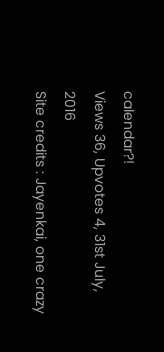calendar?!
Views 36, Upvotes 4, 31st July, 2016
Site credits : Jayenkai, one crazy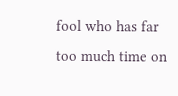fool who has far too much time on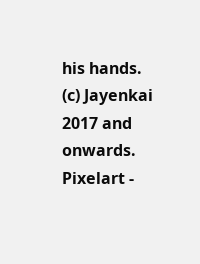his hands.
(c) Jayenkai 2017 and onwards.
Pixelart -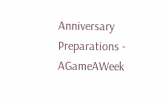Anniversary Preparations - AGameAWeek